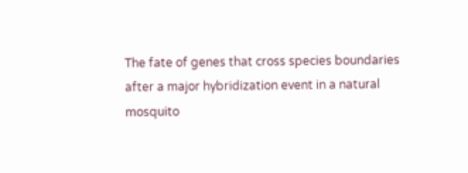The fate of genes that cross species boundaries after a major hybridization event in a natural mosquito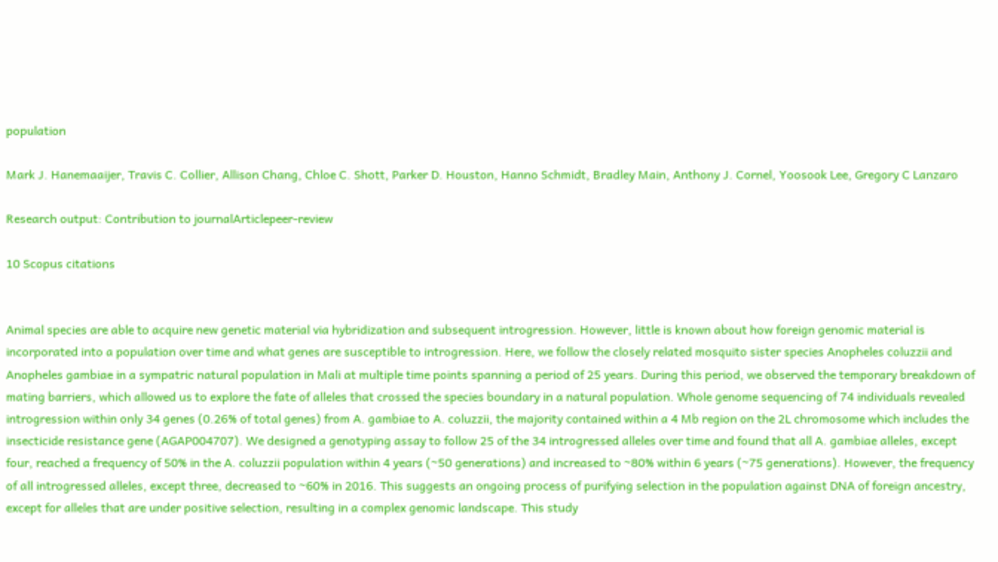population

Mark J. Hanemaaijer, Travis C. Collier, Allison Chang, Chloe C. Shott, Parker D. Houston, Hanno Schmidt, Bradley Main, Anthony J. Cornel, Yoosook Lee, Gregory C Lanzaro

Research output: Contribution to journalArticlepeer-review

10 Scopus citations


Animal species are able to acquire new genetic material via hybridization and subsequent introgression. However, little is known about how foreign genomic material is incorporated into a population over time and what genes are susceptible to introgression. Here, we follow the closely related mosquito sister species Anopheles coluzzii and Anopheles gambiae in a sympatric natural population in Mali at multiple time points spanning a period of 25 years. During this period, we observed the temporary breakdown of mating barriers, which allowed us to explore the fate of alleles that crossed the species boundary in a natural population. Whole genome sequencing of 74 individuals revealed introgression within only 34 genes (0.26% of total genes) from A. gambiae to A. coluzzii, the majority contained within a 4 Mb region on the 2L chromosome which includes the insecticide resistance gene (AGAP004707). We designed a genotyping assay to follow 25 of the 34 introgressed alleles over time and found that all A. gambiae alleles, except four, reached a frequency of 50% in the A. coluzzii population within 4 years (~50 generations) and increased to ~80% within 6 years (~75 generations). However, the frequency of all introgressed alleles, except three, decreased to ~60% in 2016. This suggests an ongoing process of purifying selection in the population against DNA of foreign ancestry, except for alleles that are under positive selection, resulting in a complex genomic landscape. This study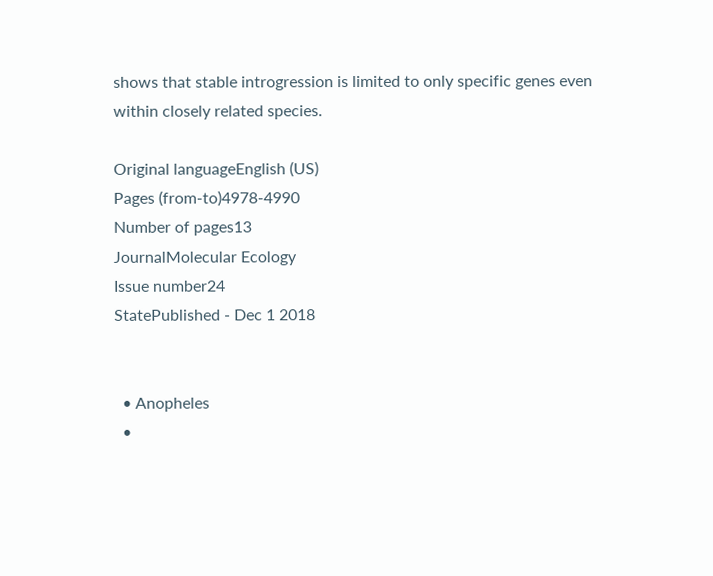shows that stable introgression is limited to only specific genes even within closely related species.

Original languageEnglish (US)
Pages (from-to)4978-4990
Number of pages13
JournalMolecular Ecology
Issue number24
StatePublished - Dec 1 2018


  • Anopheles
  •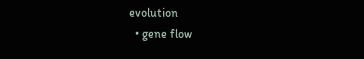evolution
  • gene flow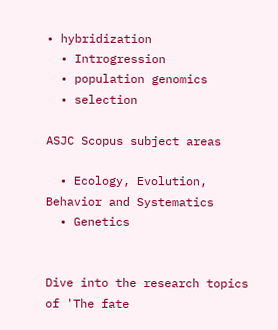• hybridization
  • Introgression
  • population genomics
  • selection

ASJC Scopus subject areas

  • Ecology, Evolution, Behavior and Systematics
  • Genetics


Dive into the research topics of 'The fate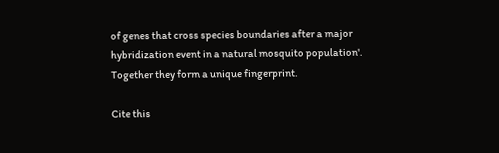of genes that cross species boundaries after a major hybridization event in a natural mosquito population'. Together they form a unique fingerprint.

Cite this